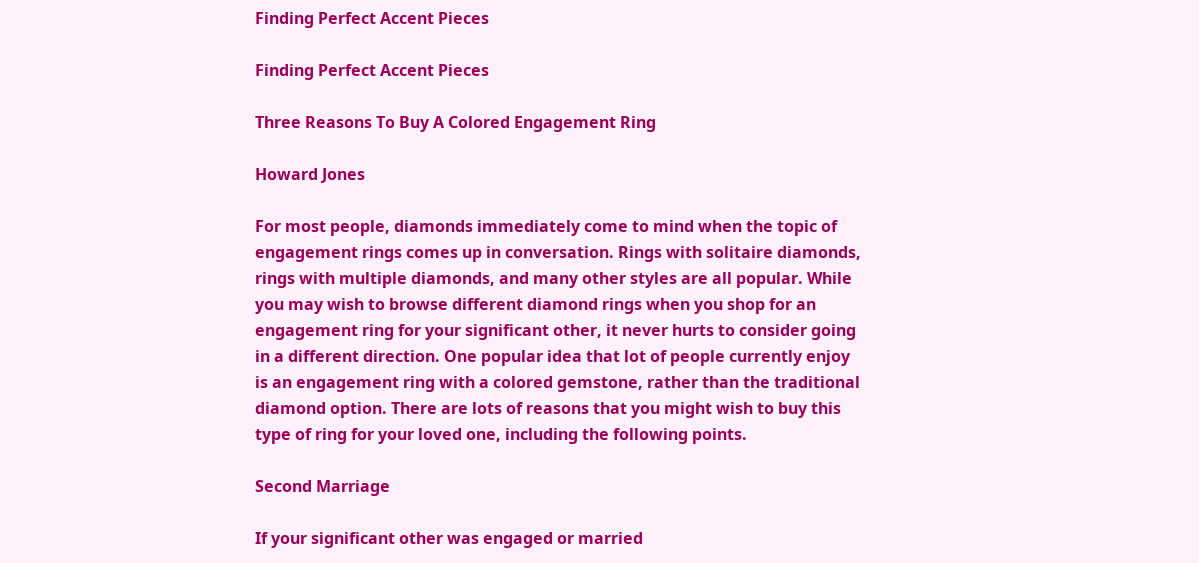Finding Perfect Accent Pieces

Finding Perfect Accent Pieces

Three Reasons To Buy A Colored Engagement Ring

Howard Jones

For most people, diamonds immediately come to mind when the topic of engagement rings comes up in conversation. Rings with solitaire diamonds, rings with multiple diamonds, and many other styles are all popular. While you may wish to browse different diamond rings when you shop for an engagement ring for your significant other, it never hurts to consider going in a different direction. One popular idea that lot of people currently enjoy is an engagement ring with a colored gemstone, rather than the traditional diamond option. There are lots of reasons that you might wish to buy this type of ring for your loved one, including the following points.

Second Marriage

If your significant other was engaged or married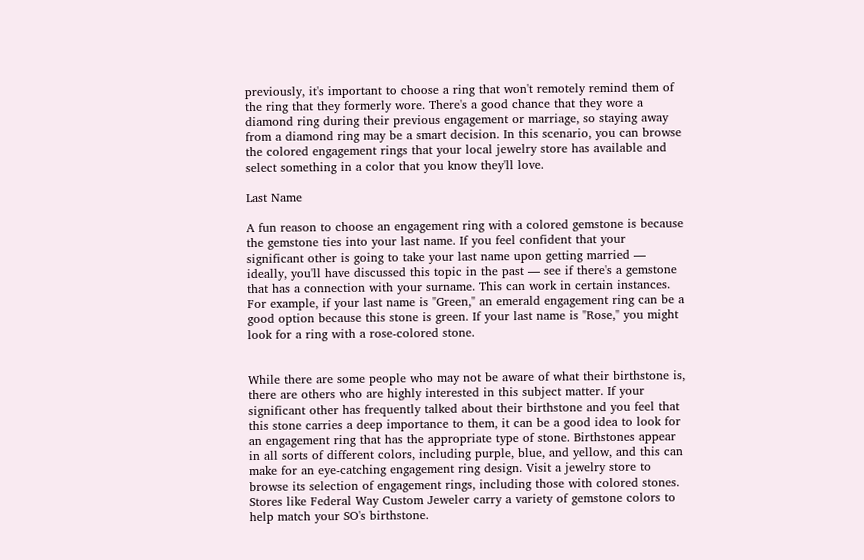previously, it's important to choose a ring that won't remotely remind them of the ring that they formerly wore. There's a good chance that they wore a diamond ring during their previous engagement or marriage, so staying away from a diamond ring may be a smart decision. In this scenario, you can browse the colored engagement rings that your local jewelry store has available and select something in a color that you know they'll love.

Last Name

A fun reason to choose an engagement ring with a colored gemstone is because the gemstone ties into your last name. If you feel confident that your significant other is going to take your last name upon getting married — ideally, you'll have discussed this topic in the past — see if there's a gemstone that has a connection with your surname. This can work in certain instances. For example, if your last name is "Green," an emerald engagement ring can be a good option because this stone is green. If your last name is "Rose," you might look for a ring with a rose-colored stone.


While there are some people who may not be aware of what their birthstone is, there are others who are highly interested in this subject matter. If your significant other has frequently talked about their birthstone and you feel that this stone carries a deep importance to them, it can be a good idea to look for an engagement ring that has the appropriate type of stone. Birthstones appear in all sorts of different colors, including purple, blue, and yellow, and this can make for an eye-catching engagement ring design. Visit a jewelry store to browse its selection of engagement rings, including those with colored stones. Stores like Federal Way Custom Jeweler carry a variety of gemstone colors to help match your SO's birthstone.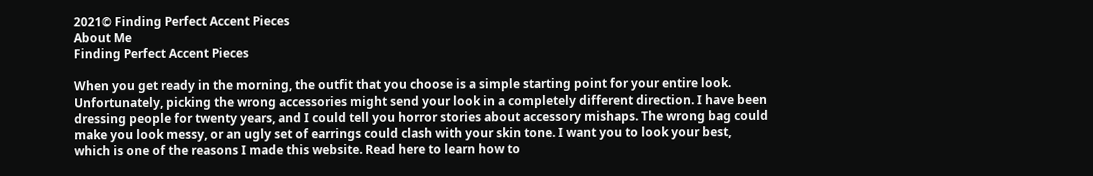2021© Finding Perfect Accent Pieces
About Me
Finding Perfect Accent Pieces

When you get ready in the morning, the outfit that you choose is a simple starting point for your entire look. Unfortunately, picking the wrong accessories might send your look in a completely different direction. I have been dressing people for twenty years, and I could tell you horror stories about accessory mishaps. The wrong bag could make you look messy, or an ugly set of earrings could clash with your skin tone. I want you to look your best, which is one of the reasons I made this website. Read here to learn how to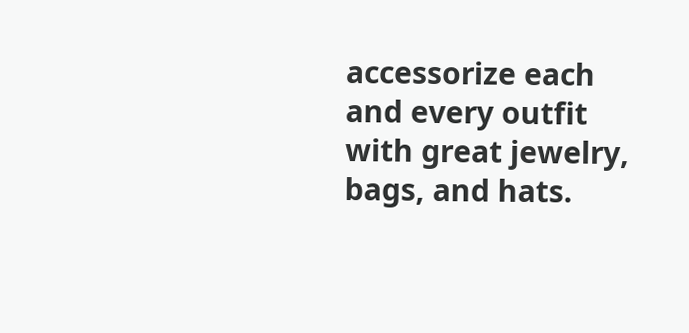accessorize each and every outfit with great jewelry, bags, and hats.